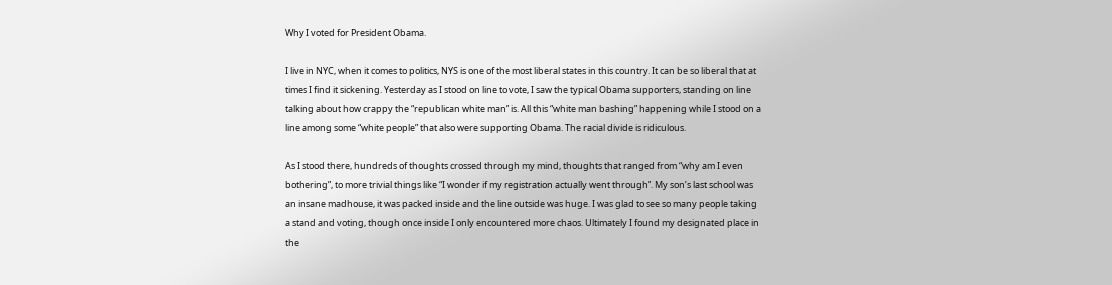Why I voted for President Obama.

I live in NYC, when it comes to politics, NYS is one of the most liberal states in this country. It can be so liberal that at times I find it sickening. Yesterday as I stood on line to vote, I saw the typical Obama supporters, standing on line talking about how crappy the “republican white man” is. All this “white man bashing” happening while I stood on a line among some “white people” that also were supporting Obama. The racial divide is ridiculous.

As I stood there, hundreds of thoughts crossed through my mind, thoughts that ranged from “why am I even bothering”, to more trivial things like “I wonder if my registration actually went through”. My son’s last school was an insane madhouse, it was packed inside and the line outside was huge. I was glad to see so many people taking a stand and voting, though once inside I only encountered more chaos. Ultimately I found my designated place in the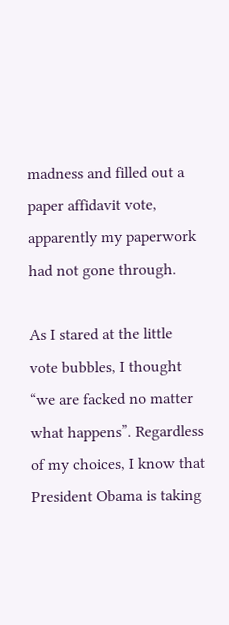madness and filled out a paper affidavit vote, apparently my paperwork had not gone through.

As I stared at the little vote bubbles, I thought “we are facked no matter what happens”. Regardless of my choices, I know that President Obama is taking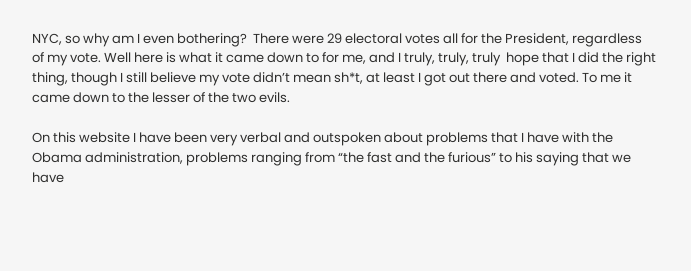NYC, so why am I even bothering?  There were 29 electoral votes all for the President, regardless of my vote. Well here is what it came down to for me, and I truly, truly, truly  hope that I did the right thing, though I still believe my vote didn’t mean sh*t, at least I got out there and voted. To me it came down to the lesser of the two evils.

On this website I have been very verbal and outspoken about problems that I have with the Obama administration, problems ranging from “the fast and the furious” to his saying that we have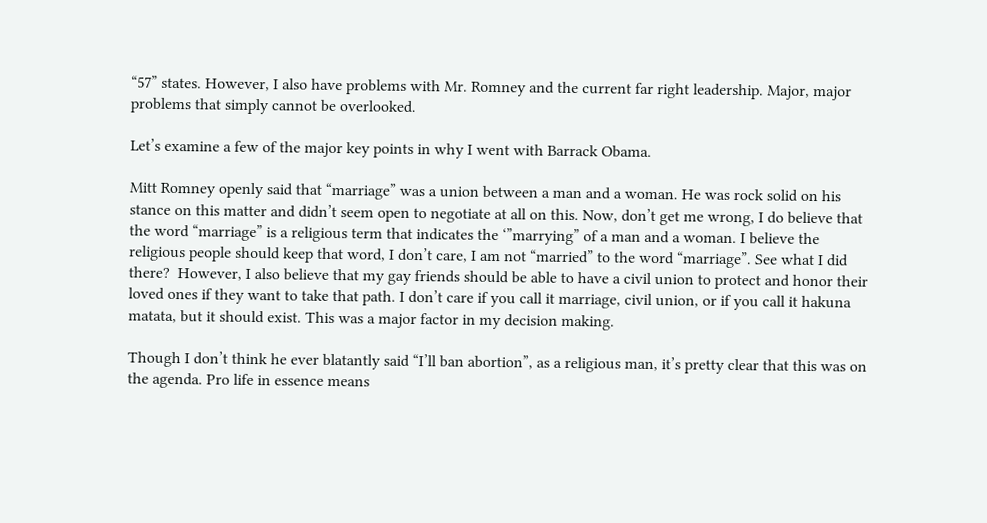“57” states. However, I also have problems with Mr. Romney and the current far right leadership. Major, major problems that simply cannot be overlooked.

Let’s examine a few of the major key points in why I went with Barrack Obama.

Mitt Romney openly said that “marriage” was a union between a man and a woman. He was rock solid on his stance on this matter and didn’t seem open to negotiate at all on this. Now, don’t get me wrong, I do believe that the word “marriage” is a religious term that indicates the ‘”marrying” of a man and a woman. I believe the religious people should keep that word, I don’t care, I am not “married” to the word “marriage”. See what I did there?  However, I also believe that my gay friends should be able to have a civil union to protect and honor their loved ones if they want to take that path. I don’t care if you call it marriage, civil union, or if you call it hakuna matata, but it should exist. This was a major factor in my decision making.

Though I don’t think he ever blatantly said “I’ll ban abortion”, as a religious man, it’s pretty clear that this was on the agenda. Pro life in essence means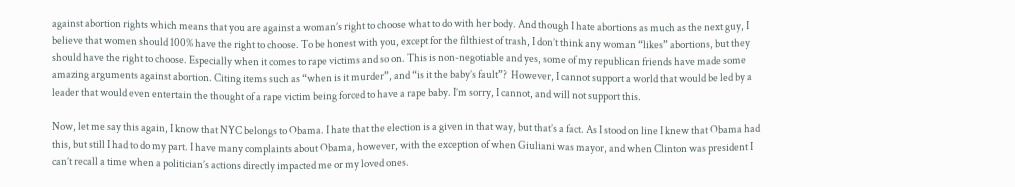against abortion rights which means that you are against a woman’s right to choose what to do with her body. And though I hate abortions as much as the next guy, I believe that women should 100% have the right to choose. To be honest with you, except for the filthiest of trash, I don’t think any woman “likes” abortions, but they should have the right to choose. Especially when it comes to rape victims and so on. This is non-negotiable and yes, some of my republican friends have made some amazing arguments against abortion. Citing items such as “when is it murder”, and “is it the baby’s fault”?  However, I cannot support a world that would be led by a leader that would even entertain the thought of a rape victim being forced to have a rape baby. I’m sorry, I cannot, and will not support this.

Now, let me say this again, I know that NYC belongs to Obama. I hate that the election is a given in that way, but that’s a fact. As I stood on line I knew that Obama had this, but still I had to do my part. I have many complaints about Obama, however, with the exception of when Giuliani was mayor, and when Clinton was president I can’t recall a time when a politician’s actions directly impacted me or my loved ones.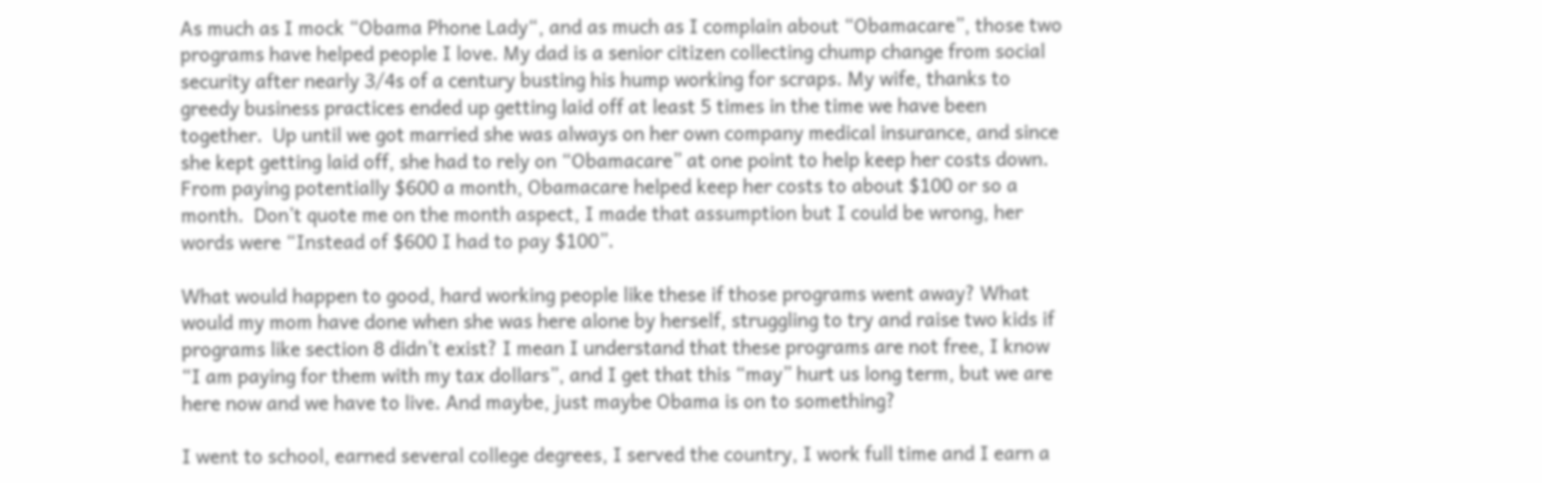As much as I mock “Obama Phone Lady“, and as much as I complain about “Obamacare”, those two programs have helped people I love. My dad is a senior citizen collecting chump change from social security after nearly 3/4s of a century busting his hump working for scraps. My wife, thanks to greedy business practices ended up getting laid off at least 5 times in the time we have been together.  Up until we got married she was always on her own company medical insurance, and since she kept getting laid off, she had to rely on “Obamacare” at one point to help keep her costs down. From paying potentially $600 a month, Obamacare helped keep her costs to about $100 or so a month.  Don’t quote me on the month aspect, I made that assumption but I could be wrong, her words were “Instead of $600 I had to pay $100”.

What would happen to good, hard working people like these if those programs went away? What would my mom have done when she was here alone by herself, struggling to try and raise two kids if programs like section 8 didn’t exist? I mean I understand that these programs are not free, I know “I am paying for them with my tax dollars”, and I get that this “may” hurt us long term, but we are here now and we have to live. And maybe, just maybe Obama is on to something?

I went to school, earned several college degrees, I served the country, I work full time and I earn a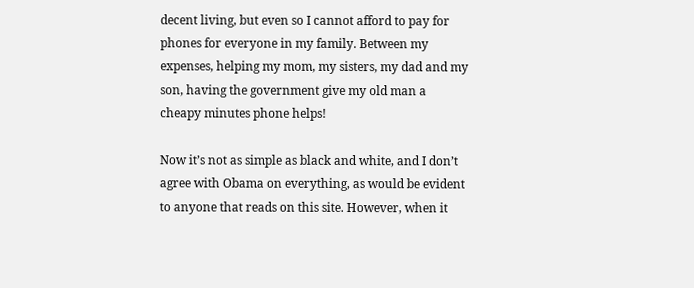decent living, but even so I cannot afford to pay for phones for everyone in my family. Between my expenses, helping my mom, my sisters, my dad and my son, having the government give my old man a cheapy minutes phone helps!

Now it’s not as simple as black and white, and I don’t agree with Obama on everything, as would be evident to anyone that reads on this site. However, when it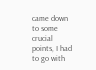came down to some crucial points, I had to go with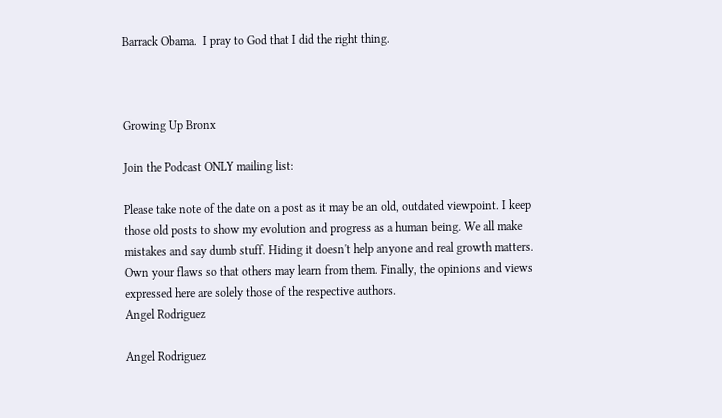Barrack Obama.  I pray to God that I did the right thing.



Growing Up Bronx

Join the Podcast ONLY mailing list:

Please take note of the date on a post as it may be an old, outdated viewpoint. I keep those old posts to show my evolution and progress as a human being. We all make mistakes and say dumb stuff. Hiding it doesn't help anyone and real growth matters. Own your flaws so that others may learn from them. Finally, the opinions and views expressed here are solely those of the respective authors.
Angel Rodriguez

Angel Rodriguez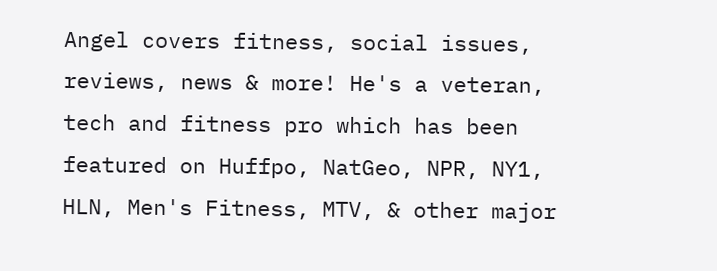Angel covers fitness, social issues, reviews, news & more! He's a veteran, tech and fitness pro which has been featured on Huffpo, NatGeo, NPR, NY1, HLN, Men's Fitness, MTV, & other major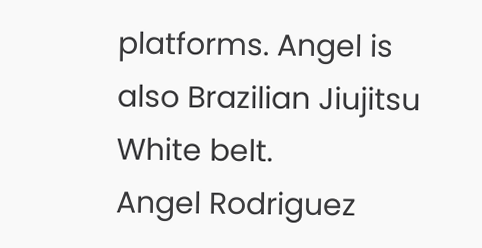platforms. Angel is also Brazilian Jiujitsu White belt.
Angel Rodriguez